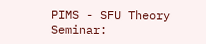PIMS - SFU Theory Seminar: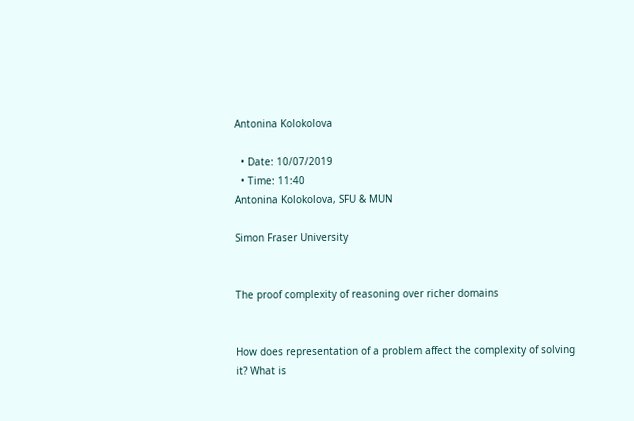Antonina Kolokolova

  • Date: 10/07/2019
  • Time: 11:40
Antonina Kolokolova, SFU & MUN

Simon Fraser University


The proof complexity of reasoning over richer domains


How does representation of a problem affect the complexity of solving it? What is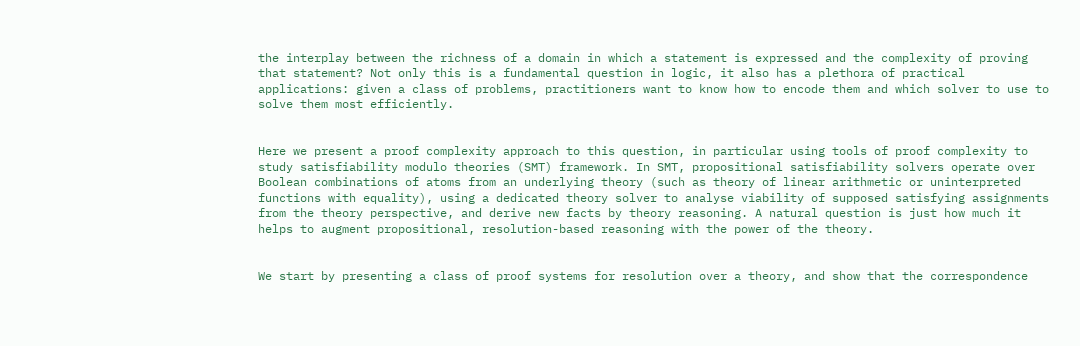the interplay between the richness of a domain in which a statement is expressed and the complexity of proving that statement? Not only this is a fundamental question in logic, it also has a plethora of practical applications: given a class of problems, practitioners want to know how to encode them and which solver to use to solve them most efficiently.


Here we present a proof complexity approach to this question, in particular using tools of proof complexity to study satisfiability modulo theories (SMT) framework. In SMT, propositional satisfiability solvers operate over Boolean combinations of atoms from an underlying theory (such as theory of linear arithmetic or uninterpreted functions with equality), using a dedicated theory solver to analyse viability of supposed satisfying assignments from the theory perspective, and derive new facts by theory reasoning. A natural question is just how much it helps to augment propositional, resolution-based reasoning with the power of the theory.


We start by presenting a class of proof systems for resolution over a theory, and show that the correspondence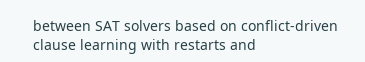between SAT solvers based on conflict-driven clause learning with restarts and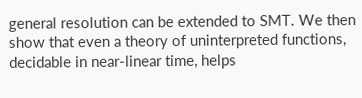general resolution can be extended to SMT. We then show that even a theory of uninterpreted functions, decidable in near-linear time, helps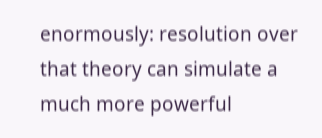enormously: resolution over that theory can simulate a much more powerful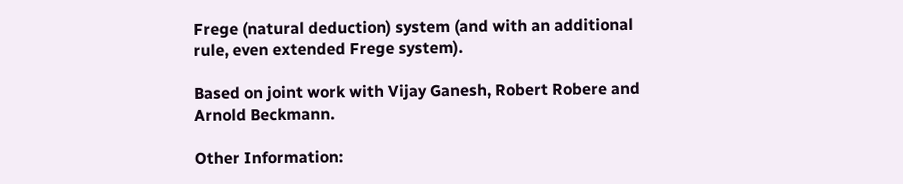Frege (natural deduction) system (and with an additional rule, even extended Frege system).

Based on joint work with Vijay Ganesh, Robert Robere and Arnold Beckmann.

Other Information: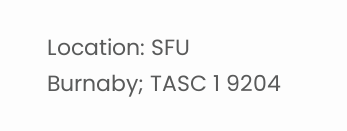Location: SFU Burnaby; TASC 1 9204